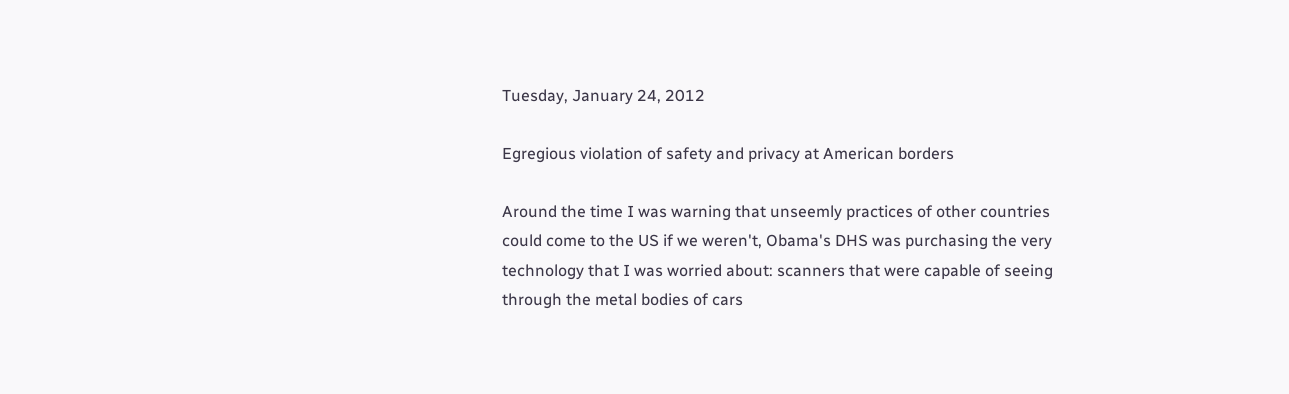Tuesday, January 24, 2012

Egregious violation of safety and privacy at American borders

Around the time I was warning that unseemly practices of other countries could come to the US if we weren't, Obama's DHS was purchasing the very technology that I was worried about: scanners that were capable of seeing through the metal bodies of cars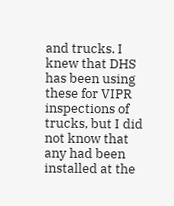and trucks. I knew that DHS has been using these for VIPR inspections of trucks, but I did not know that any had been installed at the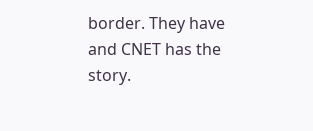border. They have and CNET has the story.